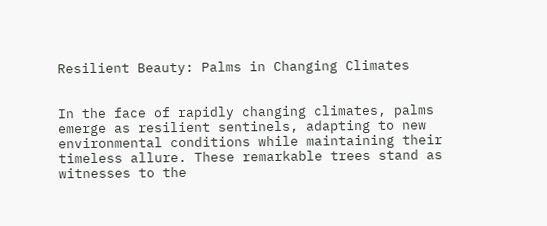Resilient Beauty: Palms in Changing Climates


In the face of rapidly changing climates, palms emerge as resilient sentinels, adapting to new environmental conditions while maintaining their timeless allure. These remarkable trees stand as witnesses to the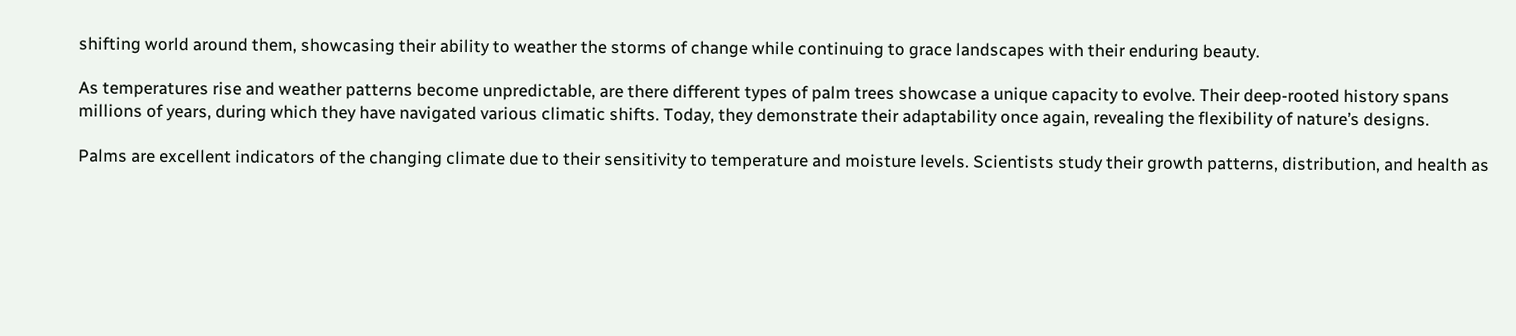shifting world around them, showcasing their ability to weather the storms of change while continuing to grace landscapes with their enduring beauty.

As temperatures rise and weather patterns become unpredictable, are there different types of palm trees showcase a unique capacity to evolve. Their deep-rooted history spans millions of years, during which they have navigated various climatic shifts. Today, they demonstrate their adaptability once again, revealing the flexibility of nature’s designs.

Palms are excellent indicators of the changing climate due to their sensitivity to temperature and moisture levels. Scientists study their growth patterns, distribution, and health as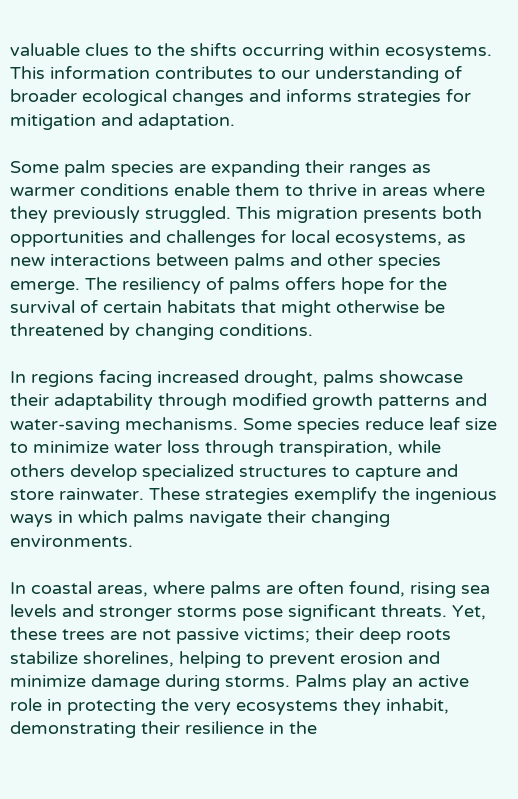valuable clues to the shifts occurring within ecosystems. This information contributes to our understanding of broader ecological changes and informs strategies for mitigation and adaptation.

Some palm species are expanding their ranges as warmer conditions enable them to thrive in areas where they previously struggled. This migration presents both opportunities and challenges for local ecosystems, as new interactions between palms and other species emerge. The resiliency of palms offers hope for the survival of certain habitats that might otherwise be threatened by changing conditions.

In regions facing increased drought, palms showcase their adaptability through modified growth patterns and water-saving mechanisms. Some species reduce leaf size to minimize water loss through transpiration, while others develop specialized structures to capture and store rainwater. These strategies exemplify the ingenious ways in which palms navigate their changing environments.

In coastal areas, where palms are often found, rising sea levels and stronger storms pose significant threats. Yet, these trees are not passive victims; their deep roots stabilize shorelines, helping to prevent erosion and minimize damage during storms. Palms play an active role in protecting the very ecosystems they inhabit, demonstrating their resilience in the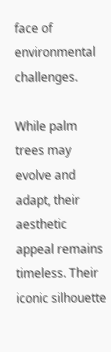face of environmental challenges.

While palm trees may evolve and adapt, their aesthetic appeal remains timeless. Their iconic silhouette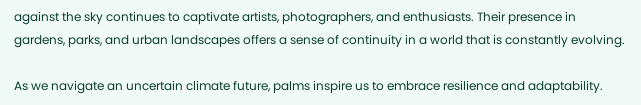against the sky continues to captivate artists, photographers, and enthusiasts. Their presence in gardens, parks, and urban landscapes offers a sense of continuity in a world that is constantly evolving.

As we navigate an uncertain climate future, palms inspire us to embrace resilience and adaptability.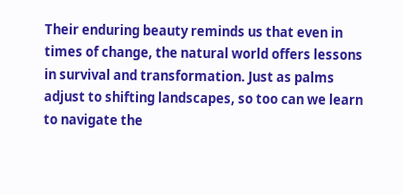Their enduring beauty reminds us that even in times of change, the natural world offers lessons in survival and transformation. Just as palms adjust to shifting landscapes, so too can we learn to navigate the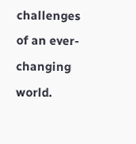challenges of an ever-changing world.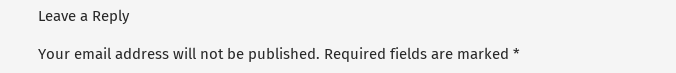Leave a Reply

Your email address will not be published. Required fields are marked *